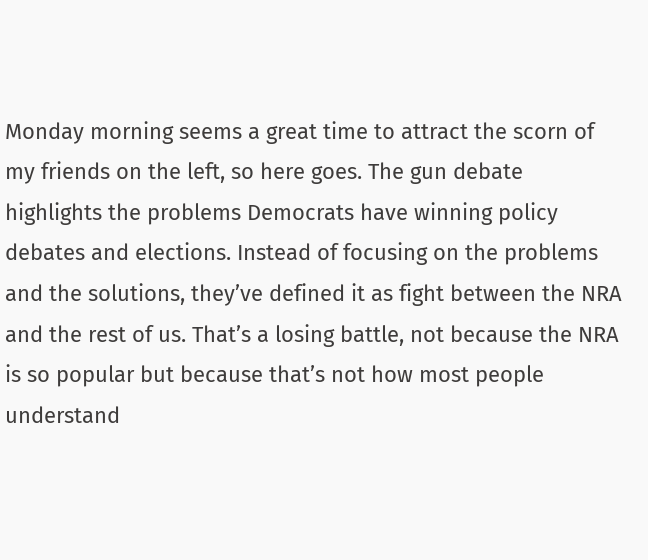Monday morning seems a great time to attract the scorn of my friends on the left, so here goes. The gun debate highlights the problems Democrats have winning policy debates and elections. Instead of focusing on the problems and the solutions, they’ve defined it as fight between the NRA and the rest of us. That’s a losing battle, not because the NRA is so popular but because that’s not how most people understand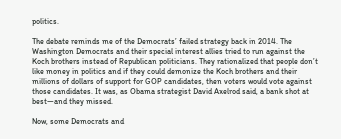politics.

The debate reminds me of the Democrats’ failed strategy back in 2014. The Washington Democrats and their special interest allies tried to run against the Koch brothers instead of Republican politicians. They rationalized that people don’t like money in politics and if they could demonize the Koch brothers and their millions of dollars of support for GOP candidates, then voters would vote against those candidates. It was, as Obama strategist David Axelrod said, a bank shot at best—and they missed.

Now, some Democrats and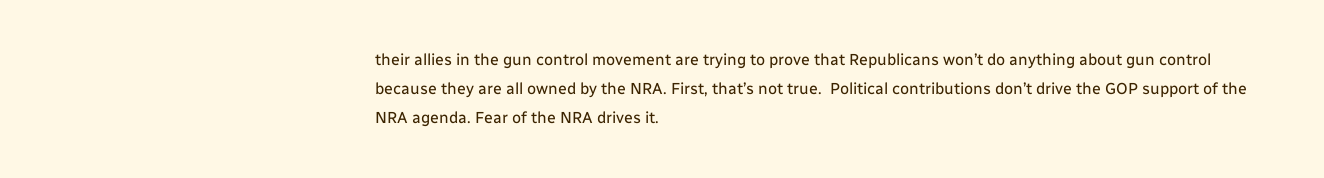their allies in the gun control movement are trying to prove that Republicans won’t do anything about gun control because they are all owned by the NRA. First, that’s not true.  Political contributions don’t drive the GOP support of the NRA agenda. Fear of the NRA drives it.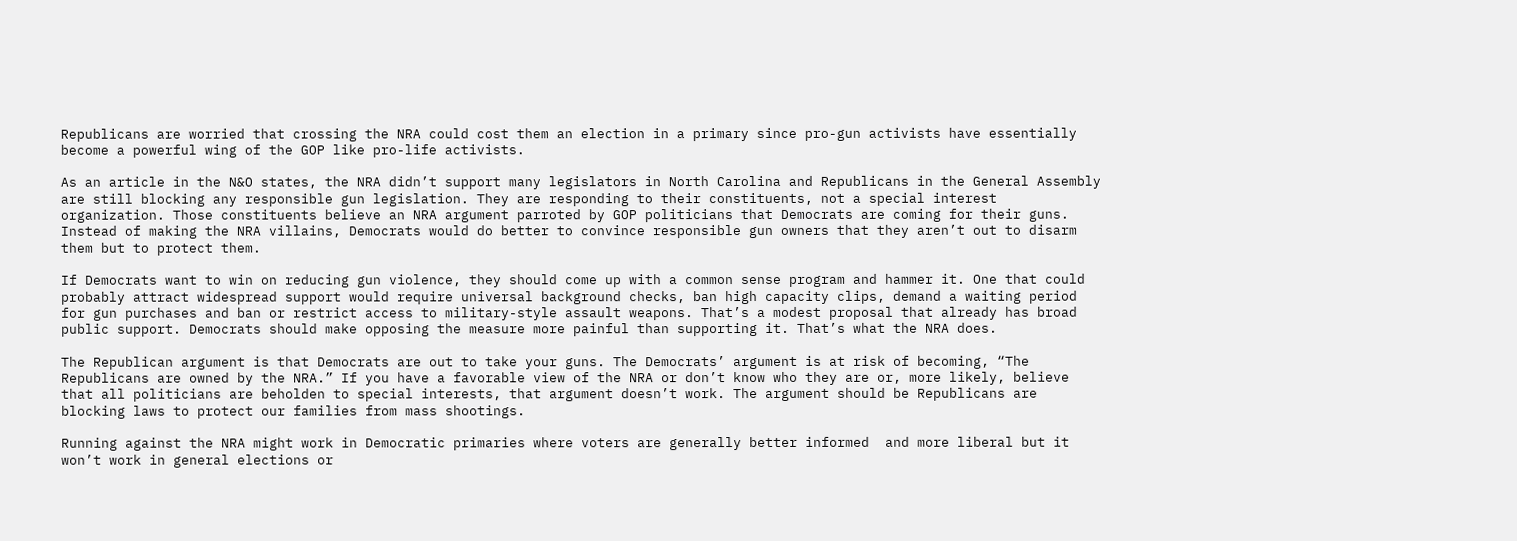Republicans are worried that crossing the NRA could cost them an election in a primary since pro-gun activists have essentially become a powerful wing of the GOP like pro-life activists.

As an article in the N&O states, the NRA didn’t support many legislators in North Carolina and Republicans in the General Assembly are still blocking any responsible gun legislation. They are responding to their constituents, not a special interest organization. Those constituents believe an NRA argument parroted by GOP politicians that Democrats are coming for their guns. Instead of making the NRA villains, Democrats would do better to convince responsible gun owners that they aren’t out to disarm them but to protect them.

If Democrats want to win on reducing gun violence, they should come up with a common sense program and hammer it. One that could probably attract widespread support would require universal background checks, ban high capacity clips, demand a waiting period for gun purchases and ban or restrict access to military-style assault weapons. That’s a modest proposal that already has broad public support. Democrats should make opposing the measure more painful than supporting it. That’s what the NRA does.

The Republican argument is that Democrats are out to take your guns. The Democrats’ argument is at risk of becoming, “The Republicans are owned by the NRA.” If you have a favorable view of the NRA or don’t know who they are or, more likely, believe that all politicians are beholden to special interests, that argument doesn’t work. The argument should be Republicans are blocking laws to protect our families from mass shootings.

Running against the NRA might work in Democratic primaries where voters are generally better informed  and more liberal but it won’t work in general elections or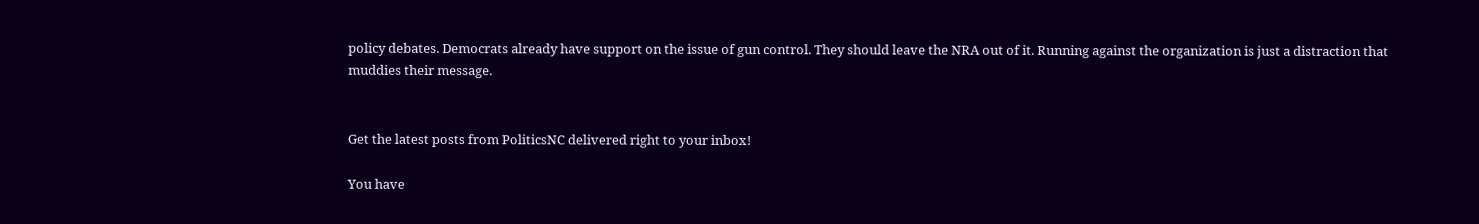policy debates. Democrats already have support on the issue of gun control. They should leave the NRA out of it. Running against the organization is just a distraction that muddies their message.


Get the latest posts from PoliticsNC delivered right to your inbox!

You have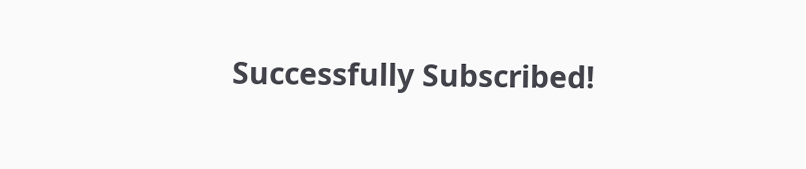Successfully Subscribed!